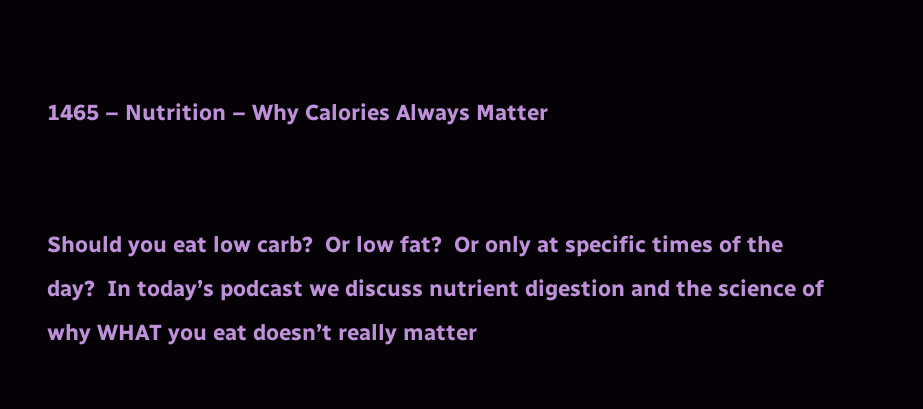1465 – Nutrition – Why Calories Always Matter


Should you eat low carb?  Or low fat?  Or only at specific times of the day?  In today’s podcast we discuss nutrient digestion and the science of why WHAT you eat doesn’t really matter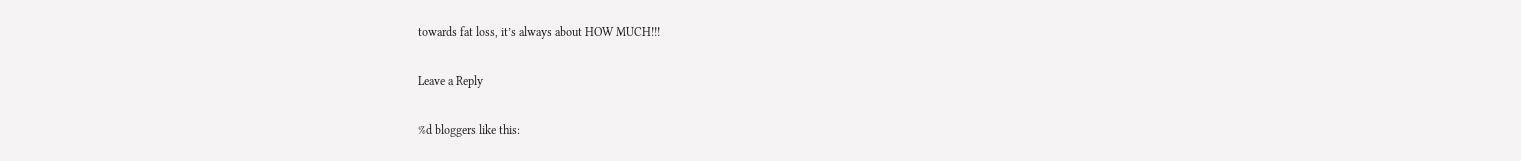towards fat loss, it’s always about HOW MUCH!!!

Leave a Reply

%d bloggers like this: